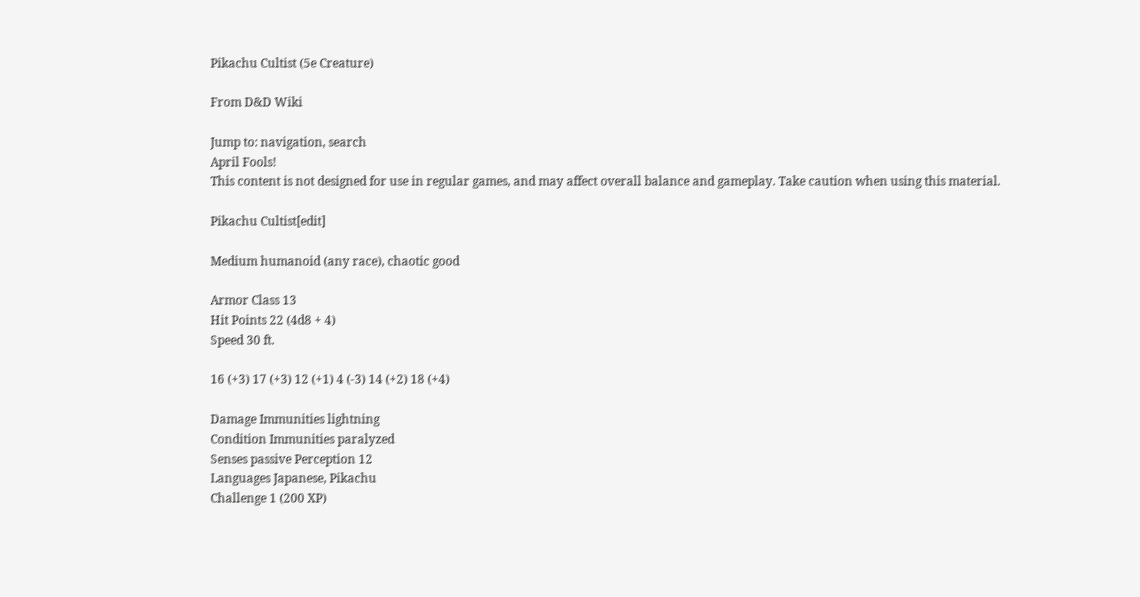Pikachu Cultist (5e Creature)

From D&D Wiki

Jump to: navigation, search
April Fools!
This content is not designed for use in regular games, and may affect overall balance and gameplay. Take caution when using this material.

Pikachu Cultist[edit]

Medium humanoid (any race), chaotic good

Armor Class 13
Hit Points 22 (4d8 + 4)
Speed 30 ft.

16 (+3) 17 (+3) 12 (+1) 4 (-3) 14 (+2) 18 (+4)

Damage Immunities lightning
Condition Immunities paralyzed
Senses passive Perception 12
Languages Japanese, Pikachu
Challenge 1 (200 XP)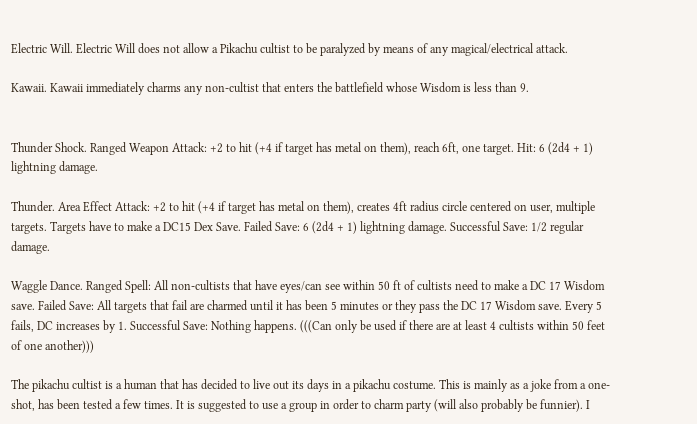Electric Will. Electric Will does not allow a Pikachu cultist to be paralyzed by means of any magical/electrical attack.

Kawaii. Kawaii immediately charms any non-cultist that enters the battlefield whose Wisdom is less than 9.


Thunder Shock. Ranged Weapon Attack: +2 to hit (+4 if target has metal on them), reach 6ft, one target. Hit: 6 (2d4 + 1) lightning damage.

Thunder. Area Effect Attack: +2 to hit (+4 if target has metal on them), creates 4ft radius circle centered on user, multiple targets. Targets have to make a DC15 Dex Save. Failed Save: 6 (2d4 + 1) lightning damage. Successful Save: 1/2 regular damage.

Waggle Dance. Ranged Spell: All non-cultists that have eyes/can see within 50 ft of cultists need to make a DC 17 Wisdom save. Failed Save: All targets that fail are charmed until it has been 5 minutes or they pass the DC 17 Wisdom save. Every 5 fails, DC increases by 1. Successful Save: Nothing happens. (((Can only be used if there are at least 4 cultists within 50 feet of one another)))

The pikachu cultist is a human that has decided to live out its days in a pikachu costume. This is mainly as a joke from a one-shot, has been tested a few times. It is suggested to use a group in order to charm party (will also probably be funnier). I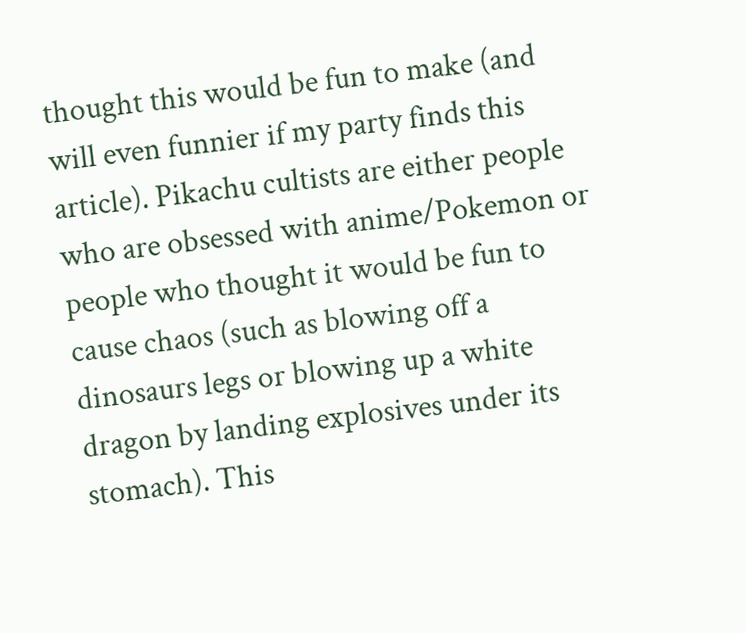thought this would be fun to make (and will even funnier if my party finds this article). Pikachu cultists are either people who are obsessed with anime/Pokemon or people who thought it would be fun to cause chaos (such as blowing off a dinosaurs legs or blowing up a white dragon by landing explosives under its stomach). This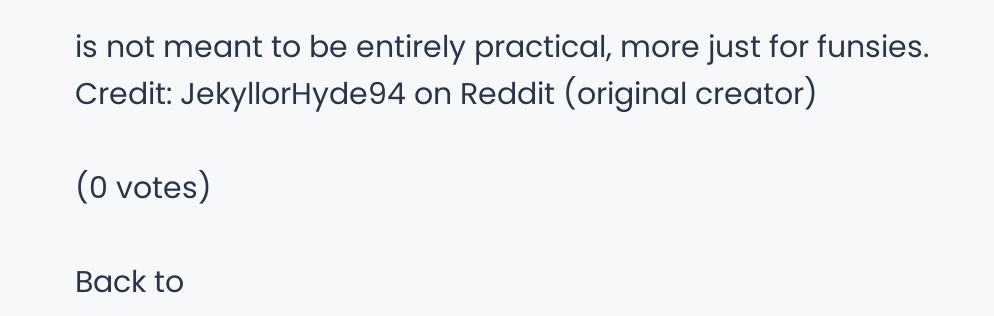is not meant to be entirely practical, more just for funsies. Credit: JekyllorHyde94 on Reddit (original creator)

(0 votes)

Back to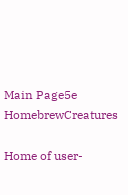Main Page5e HomebrewCreatures

Home of user-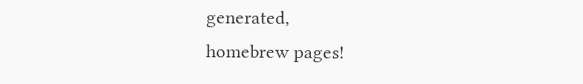generated,
homebrew pages!